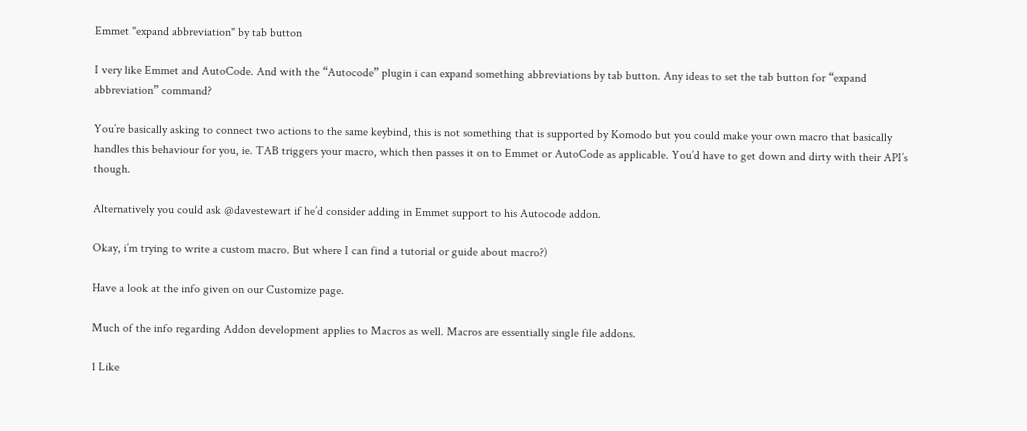Emmet "expand abbreviation" by tab button

I very like Emmet and AutoCode. And with the “Autocode” plugin i can expand something abbreviations by tab button. Any ideas to set the tab button for “expand abbreviation” command?

You’re basically asking to connect two actions to the same keybind, this is not something that is supported by Komodo but you could make your own macro that basically handles this behaviour for you, ie. TAB triggers your macro, which then passes it on to Emmet or AutoCode as applicable. You’d have to get down and dirty with their API’s though.

Alternatively you could ask @davestewart if he’d consider adding in Emmet support to his Autocode addon.

Okay, i’m trying to write a custom macro. But where I can find a tutorial or guide about macro?)

Have a look at the info given on our Customize page.

Much of the info regarding Addon development applies to Macros as well. Macros are essentially single file addons.

1 Like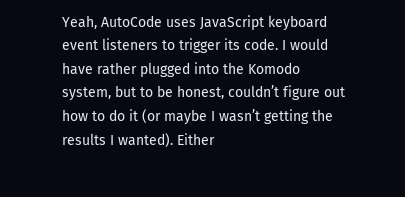Yeah, AutoCode uses JavaScript keyboard event listeners to trigger its code. I would have rather plugged into the Komodo system, but to be honest, couldn’t figure out how to do it (or maybe I wasn’t getting the results I wanted). Either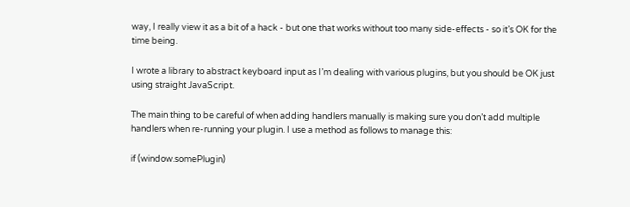way, I really view it as a bit of a hack - but one that works without too many side-effects - so it’s OK for the time being.

I wrote a library to abstract keyboard input as I’m dealing with various plugins, but you should be OK just using straight JavaScript.

The main thing to be careful of when adding handlers manually is making sure you don’t add multiple handlers when re-running your plugin. I use a method as follows to manage this:

if (window.somePlugin)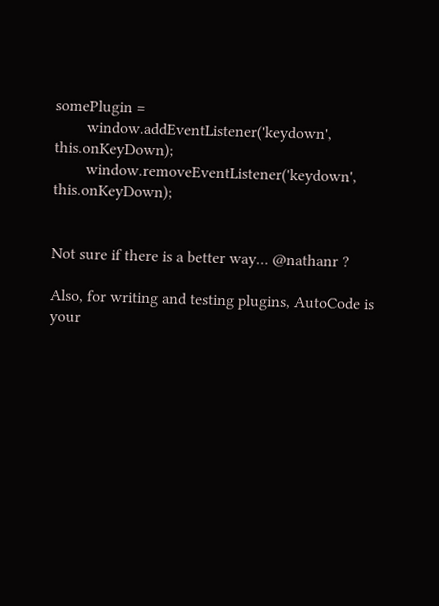somePlugin =
        window.addEventListener('keydown', this.onKeyDown);
        window.removeEventListener('keydown', this.onKeyDown);


Not sure if there is a better way… @nathanr ?

Also, for writing and testing plugins, AutoCode is your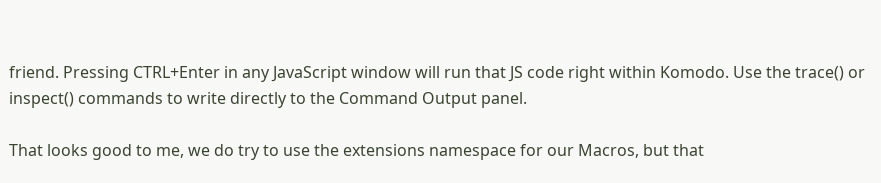friend. Pressing CTRL+Enter in any JavaScript window will run that JS code right within Komodo. Use the trace() or inspect() commands to write directly to the Command Output panel.

That looks good to me, we do try to use the extensions namespace for our Macros, but that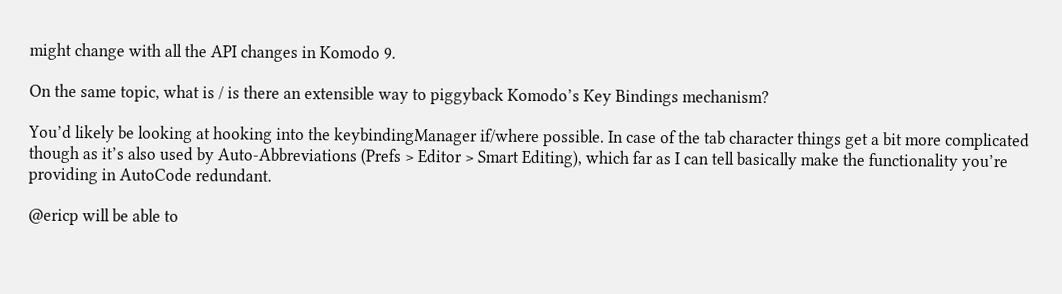might change with all the API changes in Komodo 9.

On the same topic, what is / is there an extensible way to piggyback Komodo’s Key Bindings mechanism?

You’d likely be looking at hooking into the keybindingManager if/where possible. In case of the tab character things get a bit more complicated though as it’s also used by Auto-Abbreviations (Prefs > Editor > Smart Editing), which far as I can tell basically make the functionality you’re providing in AutoCode redundant.

@ericp will be able to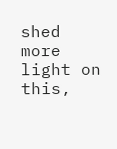shed more light on this,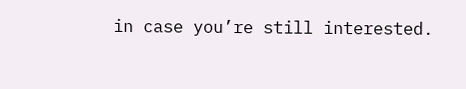in case you’re still interested.